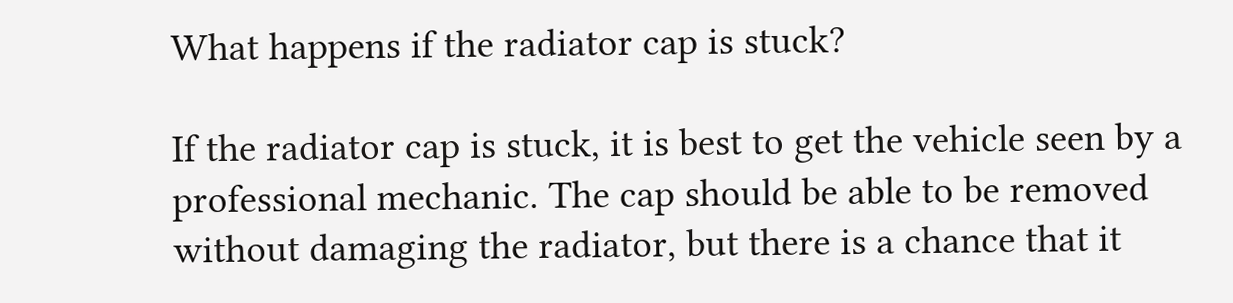What happens if the radiator cap is stuck?

If the radiator cap is stuck, it is best to get the vehicle seen by a professional mechanic. The cap should be able to be removed without damaging the radiator, but there is a chance that it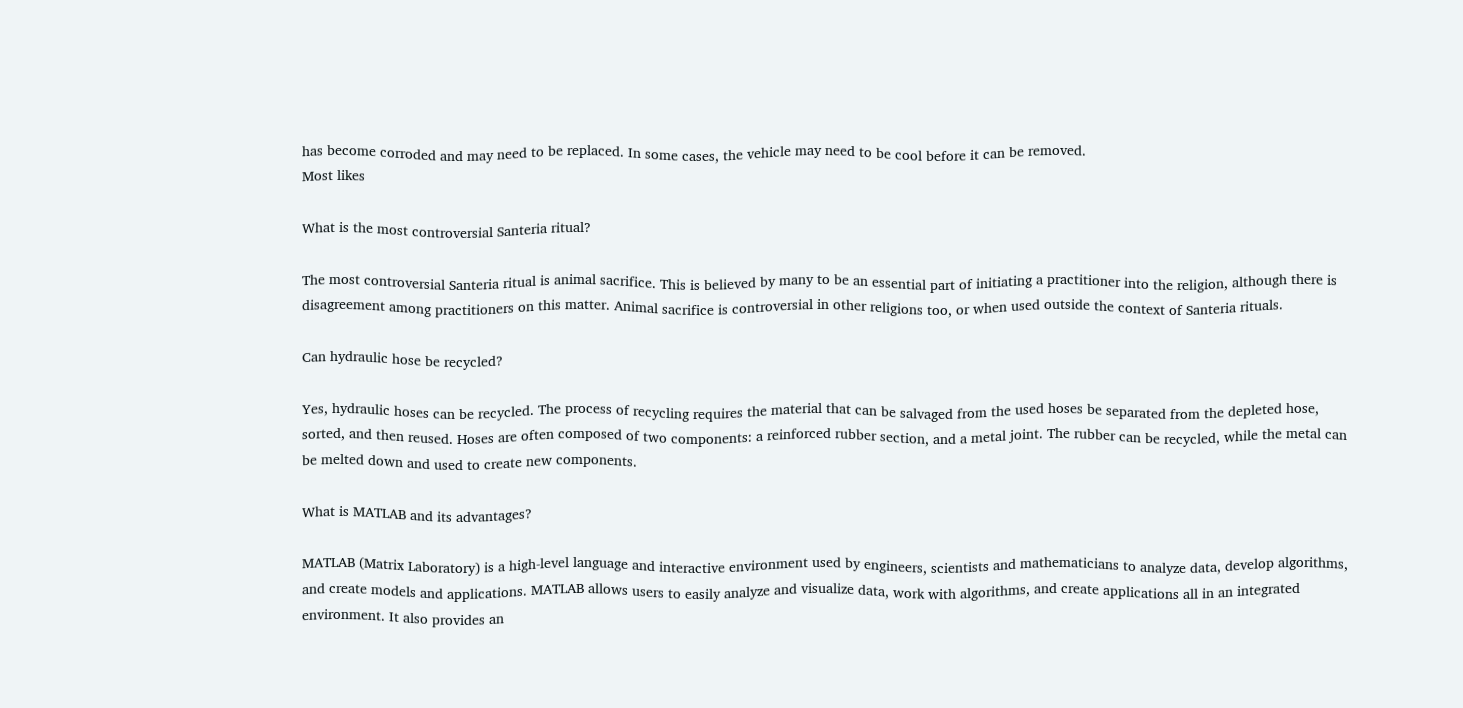has become corroded and may need to be replaced. In some cases, the vehicle may need to be cool before it can be removed.
Most likes

What is the most controversial Santeria ritual?

The most controversial Santeria ritual is animal sacrifice. This is believed by many to be an essential part of initiating a practitioner into the religion, although there is disagreement among practitioners on this matter. Animal sacrifice is controversial in other religions too, or when used outside the context of Santeria rituals.

Can hydraulic hose be recycled?

Yes, hydraulic hoses can be recycled. The process of recycling requires the material that can be salvaged from the used hoses be separated from the depleted hose, sorted, and then reused. Hoses are often composed of two components: a reinforced rubber section, and a metal joint. The rubber can be recycled, while the metal can be melted down and used to create new components.

What is MATLAB and its advantages?

MATLAB (Matrix Laboratory) is a high-level language and interactive environment used by engineers, scientists and mathematicians to analyze data, develop algorithms, and create models and applications. MATLAB allows users to easily analyze and visualize data, work with algorithms, and create applications all in an integrated environment. It also provides an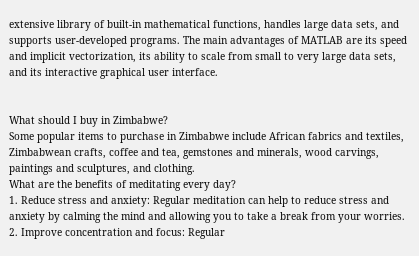extensive library of built-in mathematical functions, handles large data sets, and supports user-developed programs. The main advantages of MATLAB are its speed and implicit vectorization, its ability to scale from small to very large data sets, and its interactive graphical user interface.


What should I buy in Zimbabwe?
Some popular items to purchase in Zimbabwe include African fabrics and textiles, Zimbabwean crafts, coffee and tea, gemstones and minerals, wood carvings, paintings and sculptures, and clothing.
What are the benefits of meditating every day?
1. Reduce stress and anxiety: Regular meditation can help to reduce stress and anxiety by calming the mind and allowing you to take a break from your worries. 2. Improve concentration and focus: Regular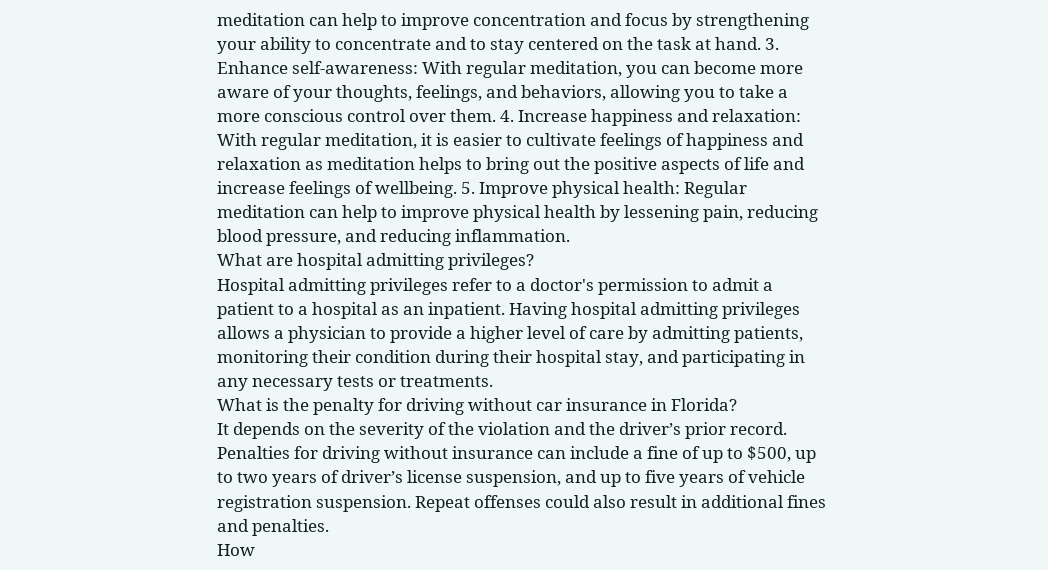meditation can help to improve concentration and focus by strengthening your ability to concentrate and to stay centered on the task at hand. 3. Enhance self-awareness: With regular meditation, you can become more aware of your thoughts, feelings, and behaviors, allowing you to take a more conscious control over them. 4. Increase happiness and relaxation: With regular meditation, it is easier to cultivate feelings of happiness and relaxation as meditation helps to bring out the positive aspects of life and increase feelings of wellbeing. 5. Improve physical health: Regular meditation can help to improve physical health by lessening pain, reducing blood pressure, and reducing inflammation.
What are hospital admitting privileges?
Hospital admitting privileges refer to a doctor's permission to admit a patient to a hospital as an inpatient. Having hospital admitting privileges allows a physician to provide a higher level of care by admitting patients, monitoring their condition during their hospital stay, and participating in any necessary tests or treatments.
What is the penalty for driving without car insurance in Florida?
It depends on the severity of the violation and the driver’s prior record. Penalties for driving without insurance can include a fine of up to $500, up to two years of driver’s license suspension, and up to five years of vehicle registration suspension. Repeat offenses could also result in additional fines and penalties.
How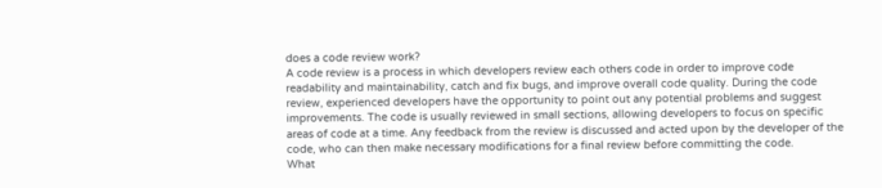does a code review work?
A code review is a process in which developers review each others code in order to improve code readability and maintainability, catch and fix bugs, and improve overall code quality. During the code review, experienced developers have the opportunity to point out any potential problems and suggest improvements. The code is usually reviewed in small sections, allowing developers to focus on specific areas of code at a time. Any feedback from the review is discussed and acted upon by the developer of the code, who can then make necessary modifications for a final review before committing the code.
What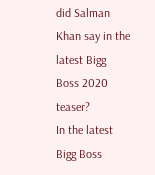did Salman Khan say in the latest Bigg Boss 2020 teaser?
In the latest Bigg Boss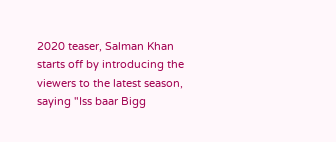2020 teaser, Salman Khan starts off by introducing the viewers to the latest season, saying "Iss baar Bigg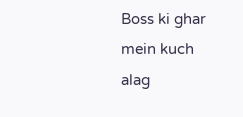Boss ki ghar mein kuch alag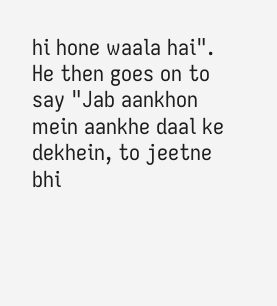hi hone waala hai". He then goes on to say "Jab aankhon mein aankhe daal ke dekhein, to jeetne bhi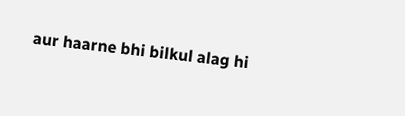aur haarne bhi bilkul alag hi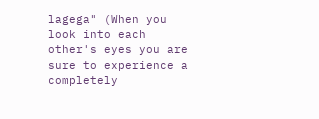lagega" (When you look into each other's eyes you are sure to experience a completely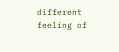different feeling of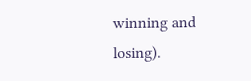winning and losing).